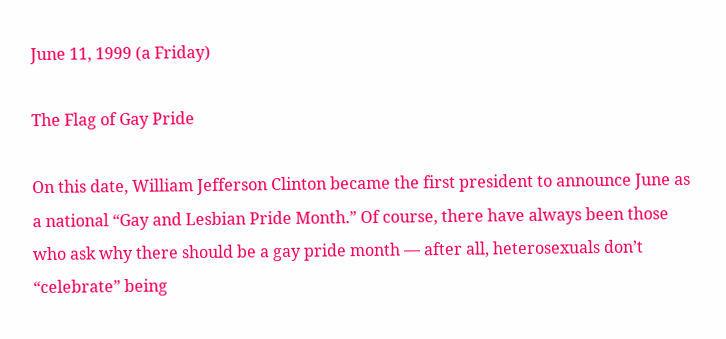June 11, 1999 (a Friday)

The Flag of Gay Pride

On this date, William Jefferson Clinton became the first president to announce June as a national “Gay and Lesbian Pride Month.” Of course, there have always been those who ask why there should be a gay pride month — after all, heterosexuals don’t “celebrate” being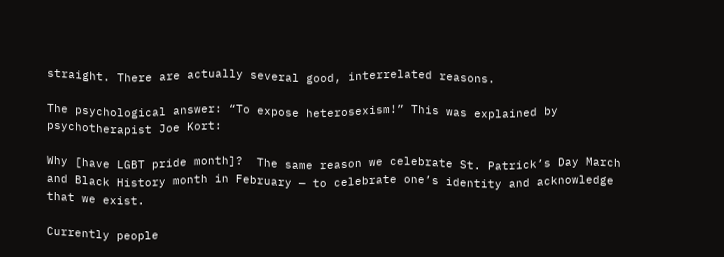straight. There are actually several good, interrelated reasons.

The psychological answer: “To expose heterosexism!” This was explained by psychotherapist Joe Kort:

Why [have LGBT pride month]?  The same reason we celebrate St. Patrick’s Day March and Black History month in February — to celebrate one’s identity and acknowledge that we exist.

Currently people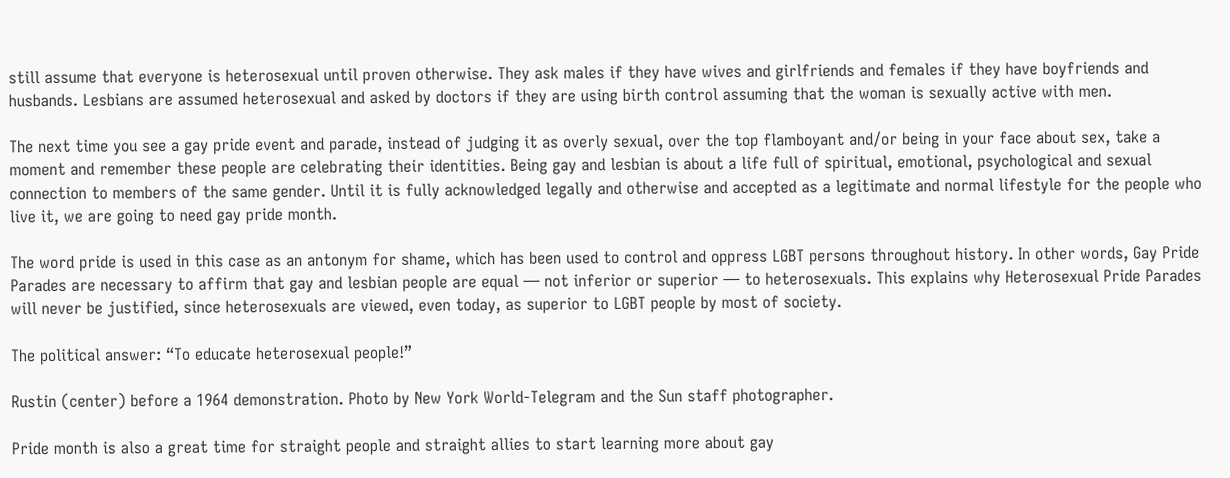still assume that everyone is heterosexual until proven otherwise. They ask males if they have wives and girlfriends and females if they have boyfriends and husbands. Lesbians are assumed heterosexual and asked by doctors if they are using birth control assuming that the woman is sexually active with men.

The next time you see a gay pride event and parade, instead of judging it as overly sexual, over the top flamboyant and/or being in your face about sex, take a moment and remember these people are celebrating their identities. Being gay and lesbian is about a life full of spiritual, emotional, psychological and sexual connection to members of the same gender. Until it is fully acknowledged legally and otherwise and accepted as a legitimate and normal lifestyle for the people who live it, we are going to need gay pride month.

The word pride is used in this case as an antonym for shame, which has been used to control and oppress LGBT persons throughout history. In other words, Gay Pride Parades are necessary to affirm that gay and lesbian people are equal — not inferior or superior — to heterosexuals. This explains why Heterosexual Pride Parades will never be justified, since heterosexuals are viewed, even today, as superior to LGBT people by most of society.

The political answer: “To educate heterosexual people!”

Rustin (center) before a 1964 demonstration. Photo by New York World-Telegram and the Sun staff photographer.

Pride month is also a great time for straight people and straight allies to start learning more about gay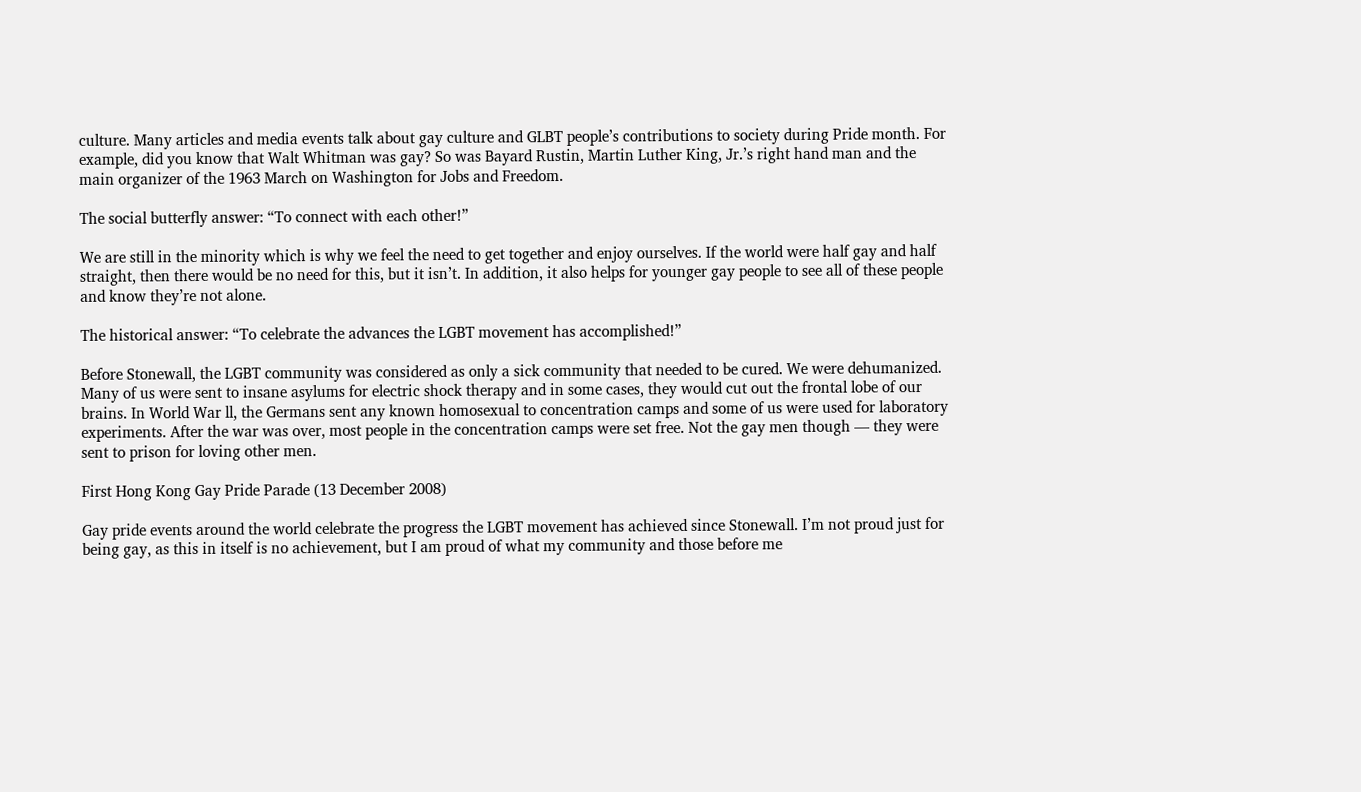culture. Many articles and media events talk about gay culture and GLBT people’s contributions to society during Pride month. For example, did you know that Walt Whitman was gay? So was Bayard Rustin, Martin Luther King, Jr.’s right hand man and the main organizer of the 1963 March on Washington for Jobs and Freedom.

The social butterfly answer: “To connect with each other!”

We are still in the minority which is why we feel the need to get together and enjoy ourselves. If the world were half gay and half straight, then there would be no need for this, but it isn’t. In addition, it also helps for younger gay people to see all of these people and know they’re not alone.

The historical answer: “To celebrate the advances the LGBT movement has accomplished!”

Before Stonewall, the LGBT community was considered as only a sick community that needed to be cured. We were dehumanized. Many of us were sent to insane asylums for electric shock therapy and in some cases, they would cut out the frontal lobe of our brains. In World War ll, the Germans sent any known homosexual to concentration camps and some of us were used for laboratory experiments. After the war was over, most people in the concentration camps were set free. Not the gay men though — they were sent to prison for loving other men.

First Hong Kong Gay Pride Parade (13 December 2008)

Gay pride events around the world celebrate the progress the LGBT movement has achieved since Stonewall. I’m not proud just for being gay, as this in itself is no achievement, but I am proud of what my community and those before me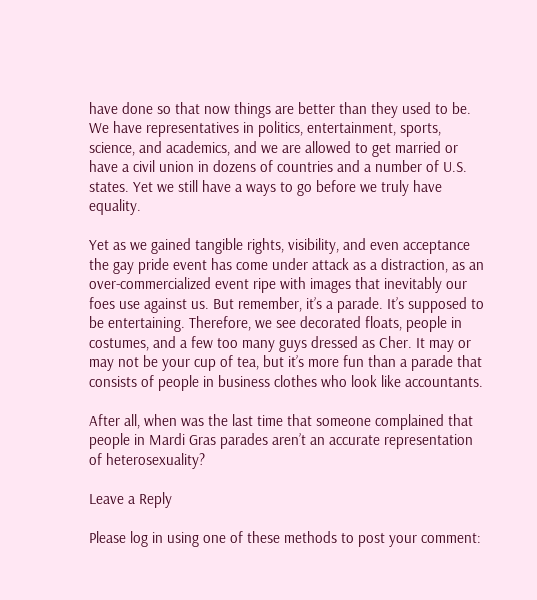have done so that now things are better than they used to be. We have representatives in politics, entertainment, sports, science, and academics, and we are allowed to get married or have a civil union in dozens of countries and a number of U.S. states. Yet we still have a ways to go before we truly have equality.

Yet as we gained tangible rights, visibility, and even acceptance the gay pride event has come under attack as a distraction, as an over-commercialized event ripe with images that inevitably our foes use against us. But remember, it’s a parade. It’s supposed to be entertaining. Therefore, we see decorated floats, people in costumes, and a few too many guys dressed as Cher. It may or may not be your cup of tea, but it’s more fun than a parade that consists of people in business clothes who look like accountants.

After all, when was the last time that someone complained that people in Mardi Gras parades aren’t an accurate representation of heterosexuality?

Leave a Reply

Please log in using one of these methods to post your comment: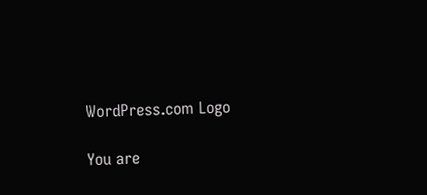WordPress.com Logo

You are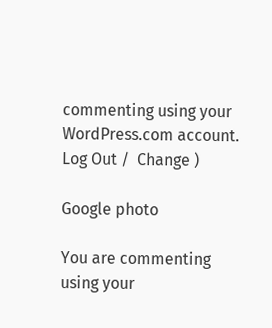commenting using your WordPress.com account. Log Out /  Change )

Google photo

You are commenting using your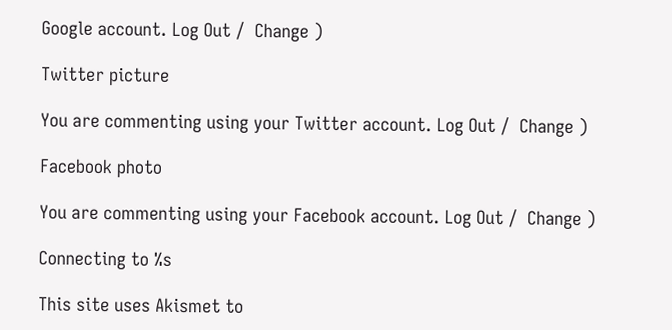Google account. Log Out /  Change )

Twitter picture

You are commenting using your Twitter account. Log Out /  Change )

Facebook photo

You are commenting using your Facebook account. Log Out /  Change )

Connecting to %s

This site uses Akismet to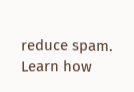reduce spam. Learn how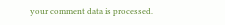your comment data is processed.